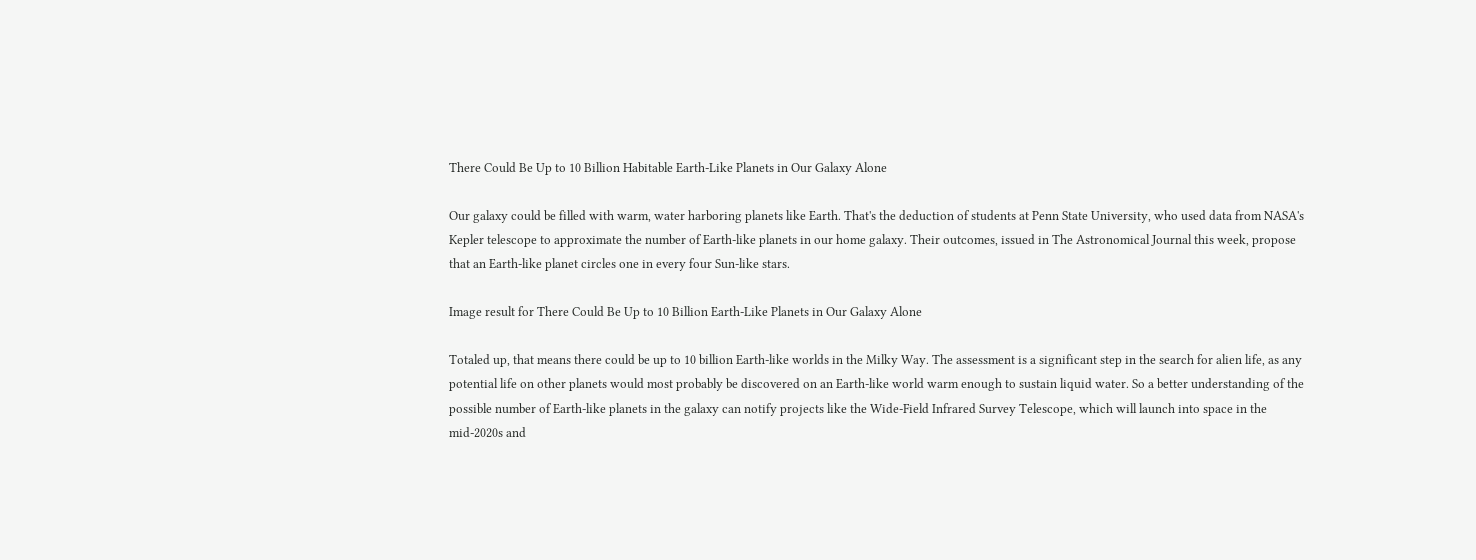There Could Be Up to 10 Billion Habitable Earth-Like Planets in Our Galaxy Alone

Our galaxy could be filled with warm, water harboring planets like Earth. That's the deduction of students at Penn State University, who used data from NASA's Kepler telescope to approximate the number of Earth-like planets in our home galaxy. Their outcomes, issued in The Astronomical Journal this week, propose that an Earth-like planet circles one in every four Sun-like stars.

Image result for There Could Be Up to 10 Billion Earth-Like Planets in Our Galaxy Alone

Totaled up, that means there could be up to 10 billion Earth-like worlds in the Milky Way. The assessment is a significant step in the search for alien life, as any potential life on other planets would most probably be discovered on an Earth-like world warm enough to sustain liquid water. So a better understanding of the possible number of Earth-like planets in the galaxy can notify projects like the Wide-Field Infrared Survey Telescope, which will launch into space in the mid-2020s and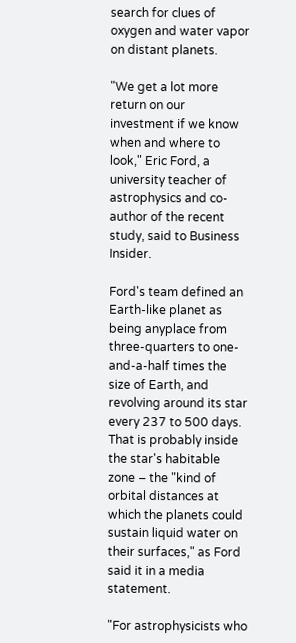search for clues of oxygen and water vapor on distant planets.

"We get a lot more return on our investment if we know when and where to look," Eric Ford, a university teacher of astrophysics and co-author of the recent study, said to Business Insider.

Ford's team defined an Earth-like planet as being anyplace from three-quarters to one-and-a-half times the size of Earth, and revolving around its star every 237 to 500 days. That is probably inside the star's habitable zone – the "kind of orbital distances at which the planets could sustain liquid water on their surfaces," as Ford said it in a media statement.

"For astrophysicists who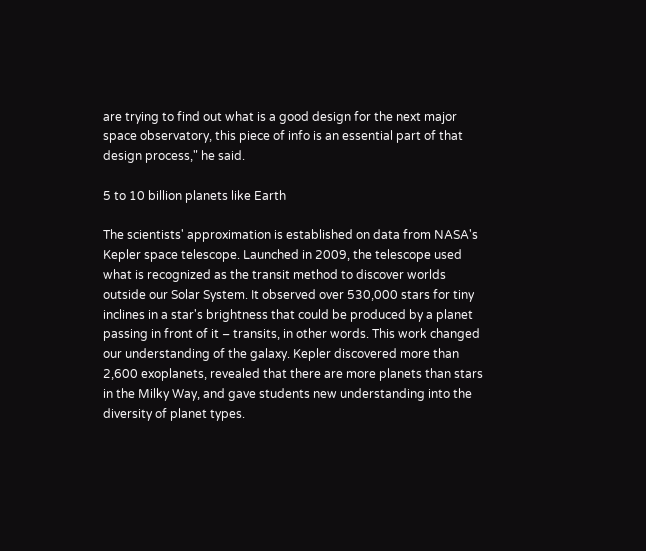are trying to find out what is a good design for the next major space observatory, this piece of info is an essential part of that design process," he said.

5 to 10 billion planets like Earth

The scientists' approximation is established on data from NASA's Kepler space telescope. Launched in 2009, the telescope used what is recognized as the transit method to discover worlds outside our Solar System. It observed over 530,000 stars for tiny inclines in a star's brightness that could be produced by a planet passing in front of it – transits, in other words. This work changed our understanding of the galaxy. Kepler discovered more than 2,600 exoplanets, revealed that there are more planets than stars in the Milky Way, and gave students new understanding into the diversity of planet types.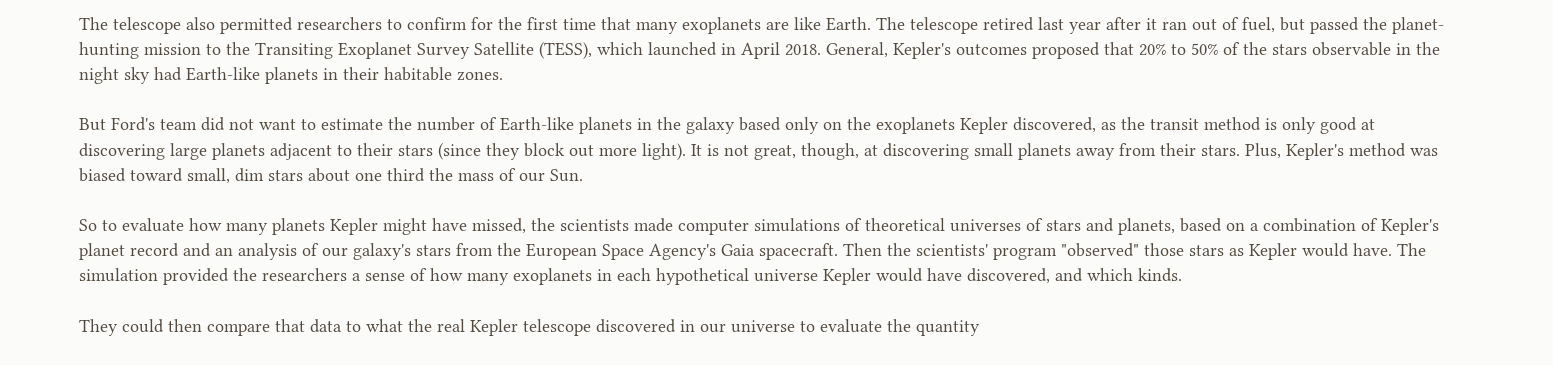The telescope also permitted researchers to confirm for the first time that many exoplanets are like Earth. The telescope retired last year after it ran out of fuel, but passed the planet-hunting mission to the Transiting Exoplanet Survey Satellite (TESS), which launched in April 2018. General, Kepler's outcomes proposed that 20% to 50% of the stars observable in the night sky had Earth-like planets in their habitable zones.

But Ford's team did not want to estimate the number of Earth-like planets in the galaxy based only on the exoplanets Kepler discovered, as the transit method is only good at discovering large planets adjacent to their stars (since they block out more light). It is not great, though, at discovering small planets away from their stars. Plus, Kepler's method was biased toward small, dim stars about one third the mass of our Sun.

So to evaluate how many planets Kepler might have missed, the scientists made computer simulations of theoretical universes of stars and planets, based on a combination of Kepler's planet record and an analysis of our galaxy's stars from the European Space Agency's Gaia spacecraft. Then the scientists' program "observed" those stars as Kepler would have. The simulation provided the researchers a sense of how many exoplanets in each hypothetical universe Kepler would have discovered, and which kinds.

They could then compare that data to what the real Kepler telescope discovered in our universe to evaluate the quantity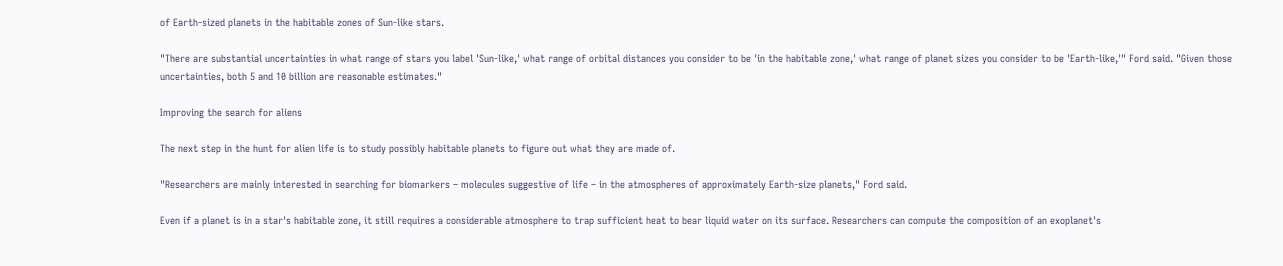of Earth-sized planets in the habitable zones of Sun-like stars.

"There are substantial uncertainties in what range of stars you label 'Sun-like,' what range of orbital distances you consider to be 'in the habitable zone,' what range of planet sizes you consider to be 'Earth-like,'" Ford said. "Given those uncertainties, both 5 and 10 billion are reasonable estimates."

Improving the search for aliens

The next step in the hunt for alien life is to study possibly habitable planets to figure out what they are made of.

"Researchers are mainly interested in searching for biomarkers – molecules suggestive of life – in the atmospheres of approximately Earth-size planets," Ford said.

Even if a planet is in a star's habitable zone, it still requires a considerable atmosphere to trap sufficient heat to bear liquid water on its surface. Researchers can compute the composition of an exoplanet's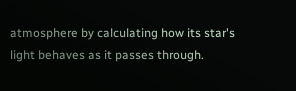atmosphere by calculating how its star's light behaves as it passes through.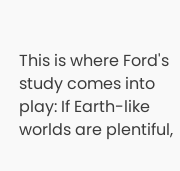This is where Ford's study comes into play: If Earth-like worlds are plentiful,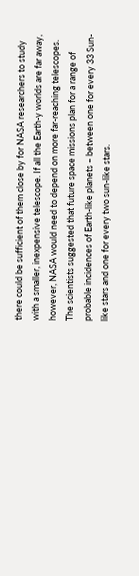there could be sufficient of them close by for NASA researchers to study with a smaller, inexpensive telescope. If all the Earth-y worlds are far away, however, NASA would need to depend on more far-reaching telescopes. The scientists suggested that future space missions plan for a range of probable incidences of Earth-like planets – between one for every 33 Sun-like stars and one for every two sun-like stars.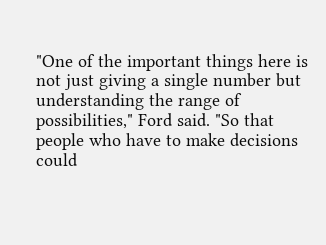"One of the important things here is not just giving a single number but understanding the range of possibilities," Ford said. "So that people who have to make decisions could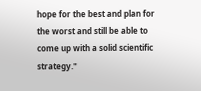hope for the best and plan for the worst and still be able to come up with a solid scientific strategy."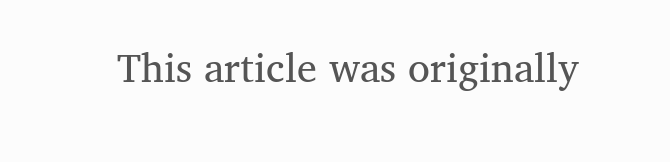This article was originally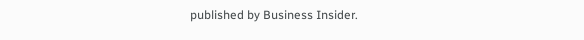published by Business Insider.